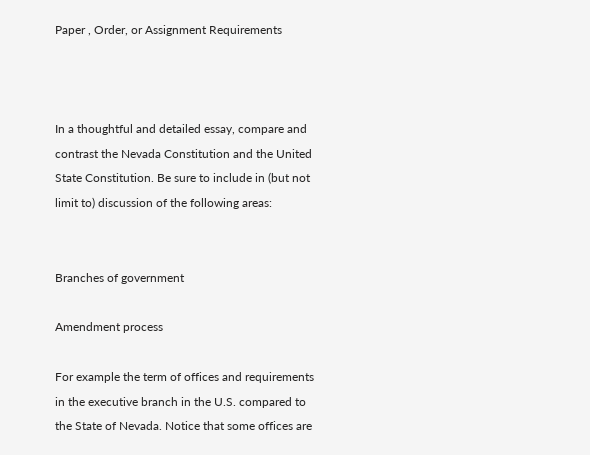Paper , Order, or Assignment Requirements



In a thoughtful and detailed essay, compare and contrast the Nevada Constitution and the United State Constitution. Be sure to include in (but not limit to) discussion of the following areas:


Branches of government

Amendment process

For example the term of offices and requirements in the executive branch in the U.S. compared to the State of Nevada. Notice that some offices are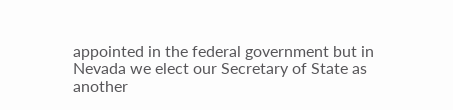appointed in the federal government but in Nevada we elect our Secretary of State as another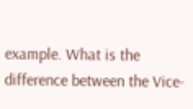example. What is the difference between the Vice-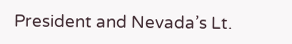President and Nevada’s Lt.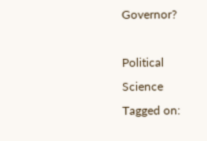Governor?

Political Science
Tagged on: